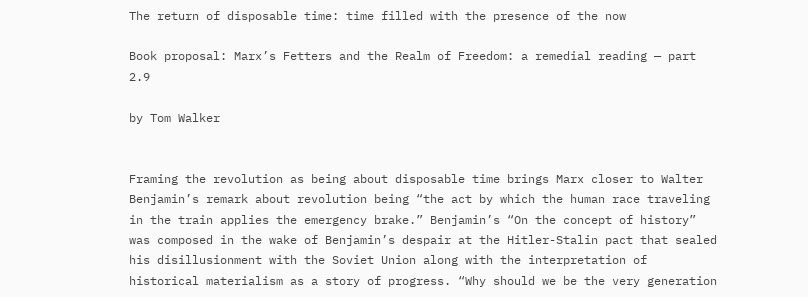The return of disposable time: time filled with the presence of the now

Book proposal: Marx’s Fetters and the Realm of Freedom: a remedial reading — part 2.9

by Tom Walker


Framing the revolution as being about disposable time brings Marx closer to Walter Benjamin’s remark about revolution being “the act by which the human race traveling in the train applies the emergency brake.” Benjamin’s “On the concept of history” was composed in the wake of Benjamin’s despair at the Hitler-Stalin pact that sealed his disillusionment with the Soviet Union along with the interpretation of historical materialism as a story of progress. “Why should we be the very generation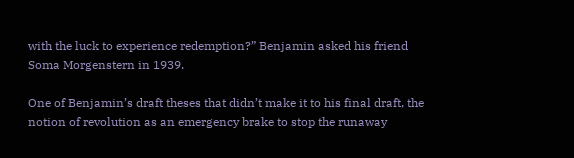with the luck to experience redemption?” Benjamin asked his friend Soma Morgenstern in 1939.

One of Benjamin’s draft theses that didn’t make it to his final draft, the notion of revolution as an emergency brake to stop the runaway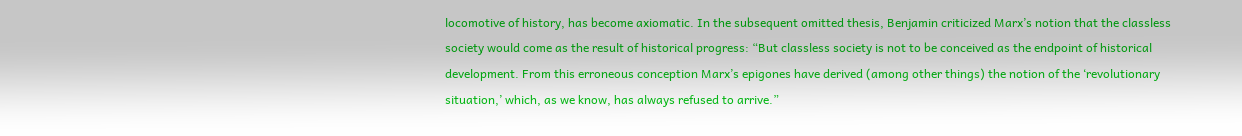locomotive of history, has become axiomatic. In the subsequent omitted thesis, Benjamin criticized Marx’s notion that the classless society would come as the result of historical progress: “But classless society is not to be conceived as the endpoint of historical development. From this erroneous conception Marx’s epigones have derived (among other things) the notion of the ‘revolutionary situation,’ which, as we know, has always refused to arrive.”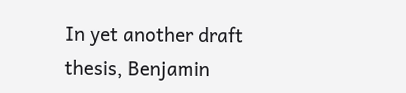In yet another draft thesis, Benjamin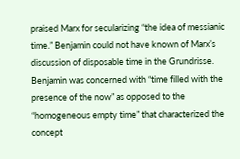praised Marx for secularizing “the idea of messianic time.” Benjamin could not have known of Marx’s discussion of disposable time in the Grundrisse. Benjamin was concerned with “time filled with the presence of the now” as opposed to the “homogeneous empty time” that characterized the concept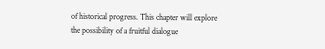of historical progress. This chapter will explore the possibility of a fruitful dialogue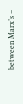between Marx’s –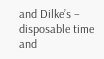and Dilke’s – disposable time and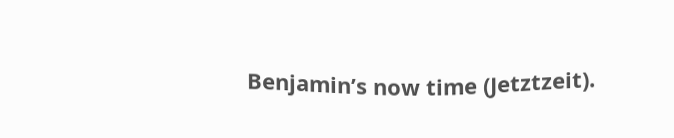Benjamin’s now time (Jetztzeit).